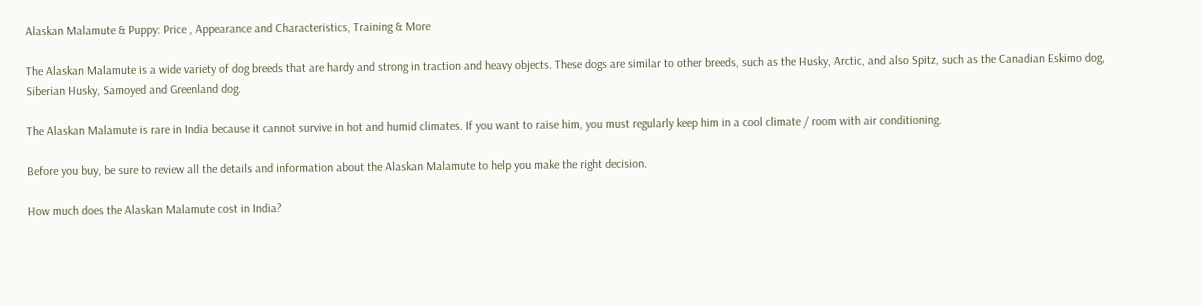Alaskan Malamute & Puppy: Price , Appearance and Characteristics, Training & More

The Alaskan Malamute is a wide variety of dog breeds that are hardy and strong in traction and heavy objects. These dogs are similar to other breeds, such as the Husky, Arctic, and also Spitz, such as the Canadian Eskimo dog, Siberian Husky, Samoyed and Greenland dog.

The Alaskan Malamute is rare in India because it cannot survive in hot and humid climates. If you want to raise him, you must regularly keep him in a cool climate / room with air conditioning.

Before you buy, be sure to review all the details and information about the Alaskan Malamute to help you make the right decision.

How much does the Alaskan Malamute cost in India?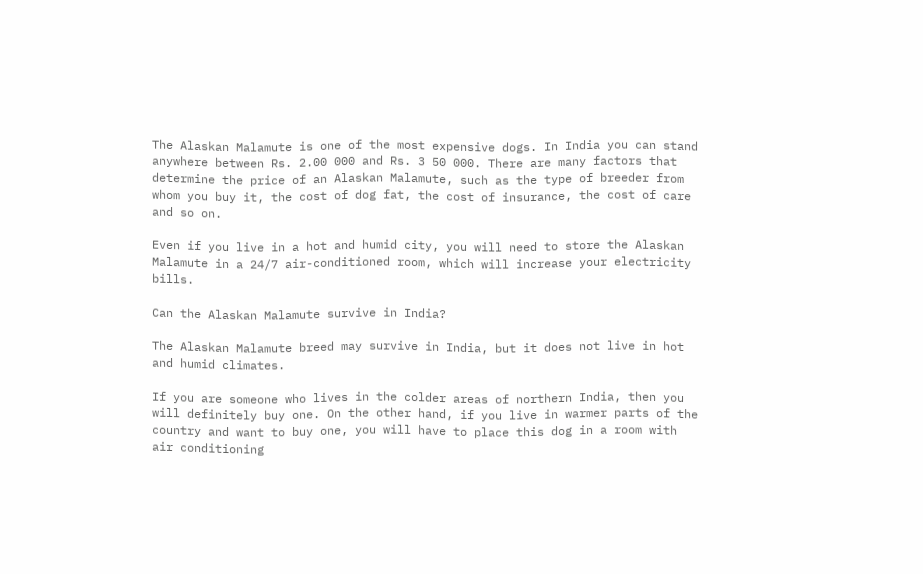The Alaskan Malamute is one of the most expensive dogs. In India you can stand anywhere between Rs. 2.00 000 and Rs. 3 50 000. There are many factors that determine the price of an Alaskan Malamute, such as the type of breeder from whom you buy it, the cost of dog fat, the cost of insurance, the cost of care and so on.

Even if you live in a hot and humid city, you will need to store the Alaskan Malamute in a 24/7 air-conditioned room, which will increase your electricity bills.

Can the Alaskan Malamute survive in India?

The Alaskan Malamute breed may survive in India, but it does not live in hot and humid climates.

If you are someone who lives in the colder areas of northern India, then you will definitely buy one. On the other hand, if you live in warmer parts of the country and want to buy one, you will have to place this dog in a room with air conditioning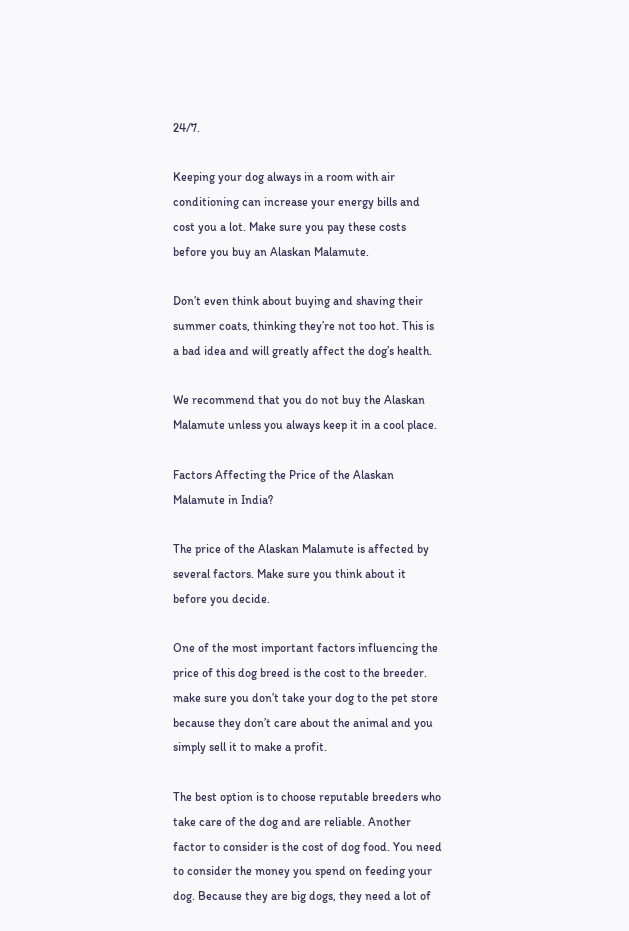24/7.

Keeping your dog always in a room with air conditioning can increase your energy bills and cost you a lot. Make sure you pay these costs before you buy an Alaskan Malamute.

Don’t even think about buying and shaving their summer coats, thinking they’re not too hot. This is a bad idea and will greatly affect the dog’s health.

We recommend that you do not buy the Alaskan Malamute unless you always keep it in a cool place.

Factors Affecting the Price of the Alaskan Malamute in India?

The price of the Alaskan Malamute is affected by several factors. Make sure you think about it before you decide.

One of the most important factors influencing the price of this dog breed is the cost to the breeder. make sure you don’t take your dog to the pet store because they don’t care about the animal and you simply sell it to make a profit.

The best option is to choose reputable breeders who take care of the dog and are reliable. Another factor to consider is the cost of dog food. You need to consider the money you spend on feeding your dog. Because they are big dogs, they need a lot of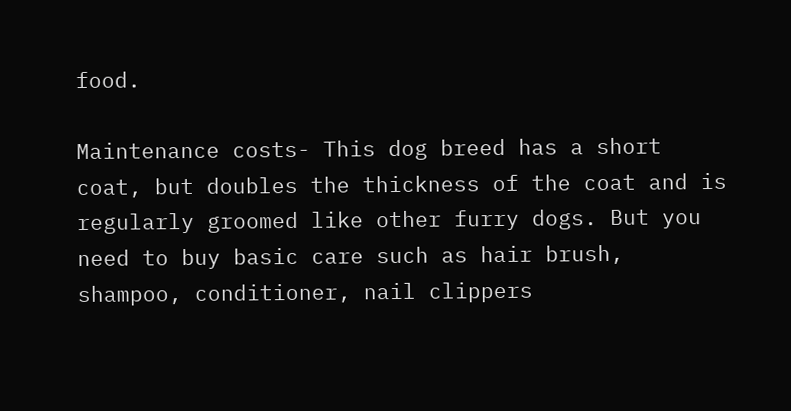food.

Maintenance costs- This dog breed has a short coat, but doubles the thickness of the coat and is regularly groomed like other furry dogs. But you need to buy basic care such as hair brush, shampoo, conditioner, nail clippers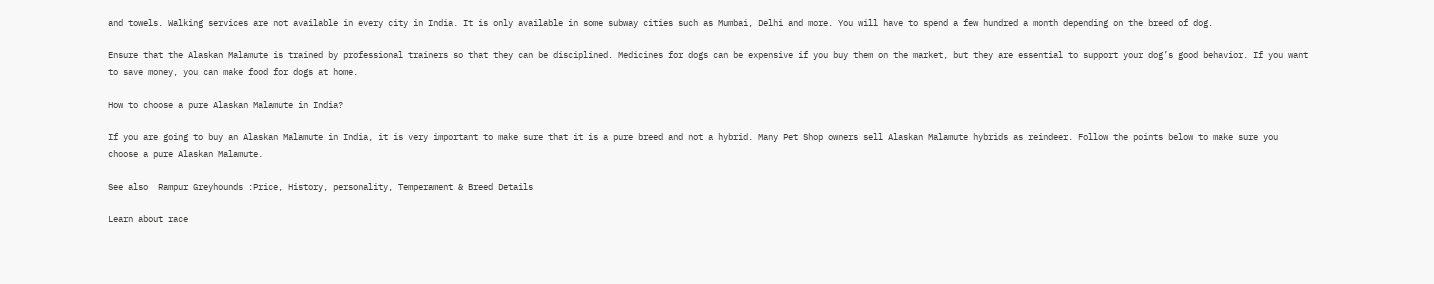and towels. Walking services are not available in every city in India. It is only available in some subway cities such as Mumbai, Delhi and more. You will have to spend a few hundred a month depending on the breed of dog.

Ensure that the Alaskan Malamute is trained by professional trainers so that they can be disciplined. Medicines for dogs can be expensive if you buy them on the market, but they are essential to support your dog’s good behavior. If you want to save money, you can make food for dogs at home.

How to choose a pure Alaskan Malamute in India?

If you are going to buy an Alaskan Malamute in India, it is very important to make sure that it is a pure breed and not a hybrid. Many Pet Shop owners sell Alaskan Malamute hybrids as reindeer. Follow the points below to make sure you choose a pure Alaskan Malamute.

See also  Rampur Greyhounds :Price, History, personality, Temperament & Breed Details

Learn about race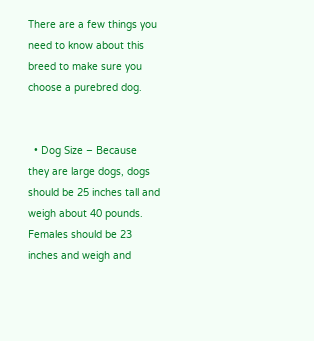There are a few things you need to know about this breed to make sure you choose a purebred dog.


  • Dog Size – Because they are large dogs, dogs should be 25 inches tall and weigh about 40 pounds. Females should be 23 inches and weigh and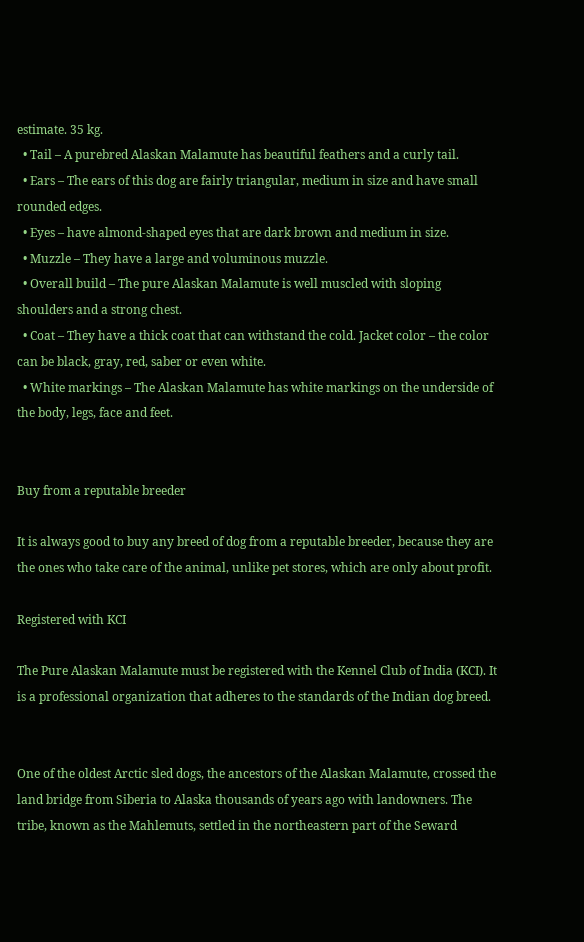estimate. 35 kg.
  • Tail – A purebred Alaskan Malamute has beautiful feathers and a curly tail.
  • Ears – The ears of this dog are fairly triangular, medium in size and have small rounded edges.
  • Eyes – have almond-shaped eyes that are dark brown and medium in size.
  • Muzzle – They have a large and voluminous muzzle.
  • Overall build – The pure Alaskan Malamute is well muscled with sloping shoulders and a strong chest.
  • Coat – They have a thick coat that can withstand the cold. Jacket color – the color can be black, gray, red, saber or even white.
  • White markings – The Alaskan Malamute has white markings on the underside of the body, legs, face and feet.


Buy from a reputable breeder

It is always good to buy any breed of dog from a reputable breeder, because they are the ones who take care of the animal, unlike pet stores, which are only about profit.

Registered with KCI

The Pure Alaskan Malamute must be registered with the Kennel Club of India (KCI). It is a professional organization that adheres to the standards of the Indian dog breed.


One of the oldest Arctic sled dogs, the ancestors of the Alaskan Malamute, crossed the land bridge from Siberia to Alaska thousands of years ago with landowners. The tribe, known as the Mahlemuts, settled in the northeastern part of the Seward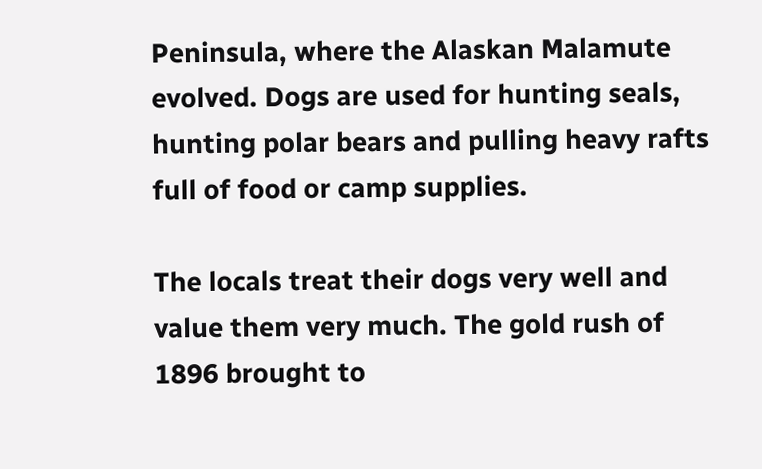Peninsula, where the Alaskan Malamute evolved. Dogs are used for hunting seals, hunting polar bears and pulling heavy rafts full of food or camp supplies.

The locals treat their dogs very well and value them very much. The gold rush of 1896 brought to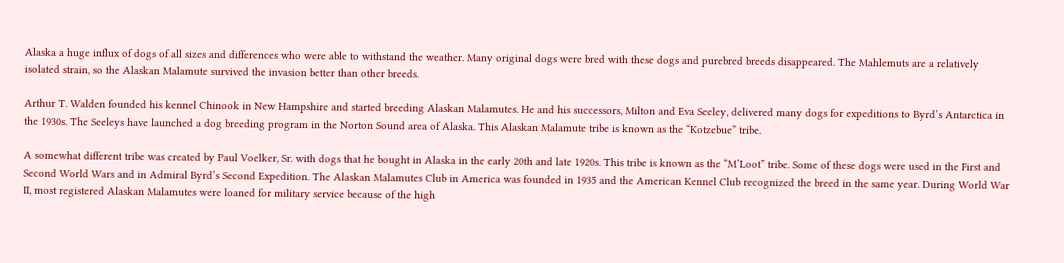Alaska a huge influx of dogs of all sizes and differences who were able to withstand the weather. Many original dogs were bred with these dogs and purebred breeds disappeared. The Mahlemuts are a relatively isolated strain, so the Alaskan Malamute survived the invasion better than other breeds.

Arthur T. Walden founded his kennel Chinook in New Hampshire and started breeding Alaskan Malamutes. He and his successors, Milton and Eva Seeley, delivered many dogs for expeditions to Byrd’s Antarctica in the 1930s. The Seeleys have launched a dog breeding program in the Norton Sound area of Alaska. This Alaskan Malamute tribe is known as the “Kotzebue” tribe.

A somewhat different tribe was created by Paul Voelker, Sr. with dogs that he bought in Alaska in the early 20th and late 1920s. This tribe is known as the “M’Loot” tribe. Some of these dogs were used in the First and Second World Wars and in Admiral Byrd’s Second Expedition. The Alaskan Malamutes Club in America was founded in 1935 and the American Kennel Club recognized the breed in the same year. During World War II, most registered Alaskan Malamutes were loaned for military service because of the high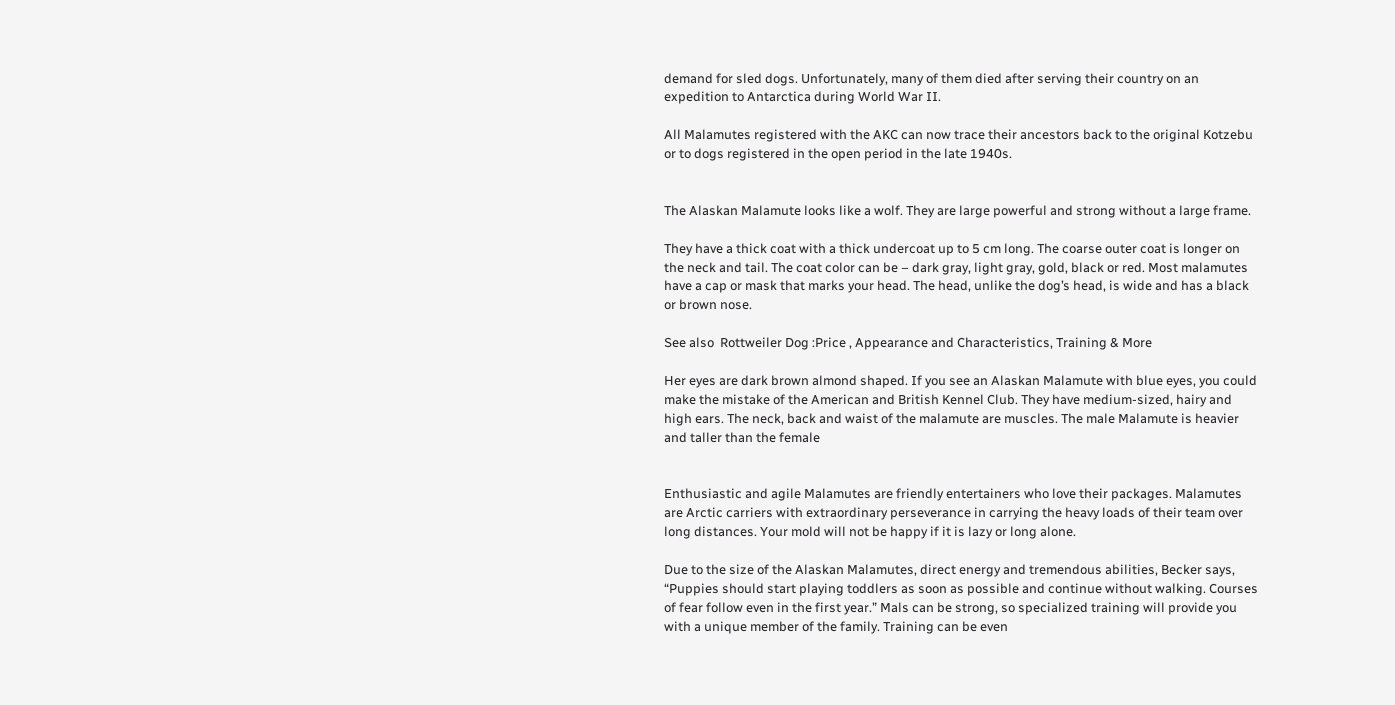demand for sled dogs. Unfortunately, many of them died after serving their country on an expedition to Antarctica during World War II.

All Malamutes registered with the AKC can now trace their ancestors back to the original Kotzebu or to dogs registered in the open period in the late 1940s.


The Alaskan Malamute looks like a wolf. They are large powerful and strong without a large frame.

They have a thick coat with a thick undercoat up to 5 cm long. The coarse outer coat is longer on the neck and tail. The coat color can be – dark gray, light gray, gold, black or red. Most malamutes have a cap or mask that marks your head. The head, unlike the dog’s head, is wide and has a black or brown nose.

See also  Rottweiler Dog :Price , Appearance and Characteristics, Training & More

Her eyes are dark brown almond shaped. If you see an Alaskan Malamute with blue eyes, you could make the mistake of the American and British Kennel Club. They have medium-sized, hairy and high ears. The neck, back and waist of the malamute are muscles. The male Malamute is heavier and taller than the female


Enthusiastic and agile Malamutes are friendly entertainers who love their packages. Malamutes are Arctic carriers with extraordinary perseverance in carrying the heavy loads of their team over long distances. Your mold will not be happy if it is lazy or long alone.

Due to the size of the Alaskan Malamutes, direct energy and tremendous abilities, Becker says, “Puppies should start playing toddlers as soon as possible and continue without walking. Courses of fear follow even in the first year.” Mals can be strong, so specialized training will provide you with a unique member of the family. Training can be even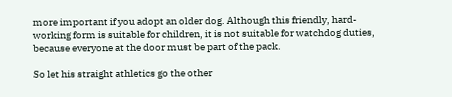more important if you adopt an older dog. Although this friendly, hard-working form is suitable for children, it is not suitable for watchdog duties, because everyone at the door must be part of the pack.

So let his straight athletics go the other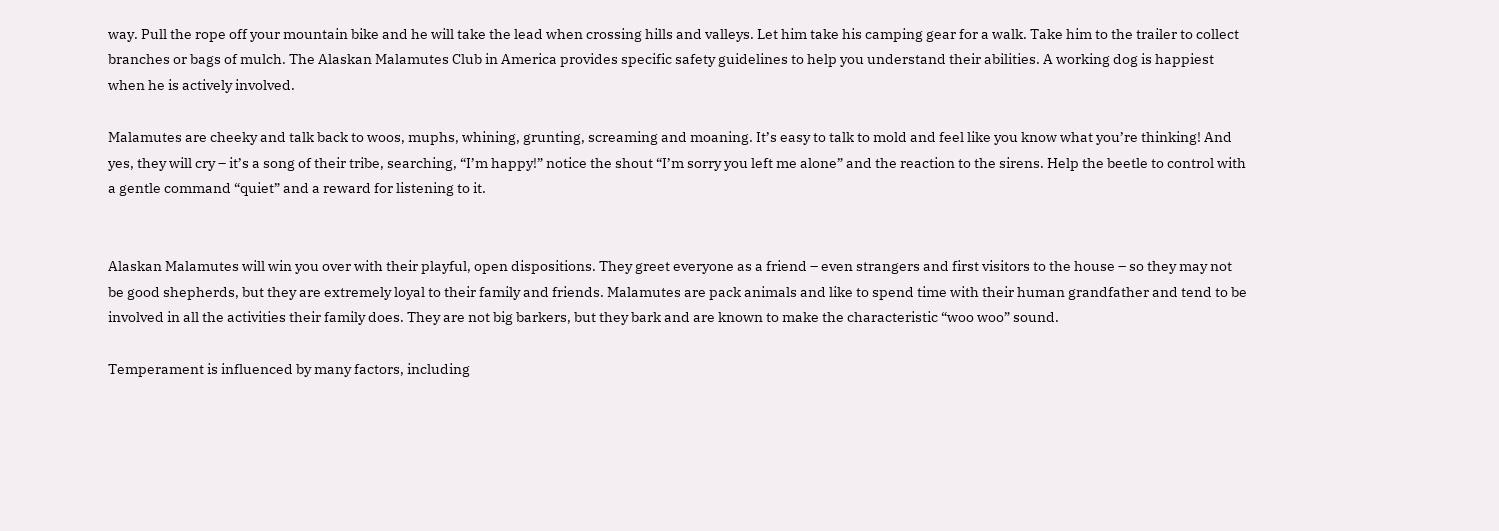way. Pull the rope off your mountain bike and he will take the lead when crossing hills and valleys. Let him take his camping gear for a walk. Take him to the trailer to collect branches or bags of mulch. The Alaskan Malamutes Club in America provides specific safety guidelines to help you understand their abilities. A working dog is happiest when he is actively involved.

Malamutes are cheeky and talk back to woos, muphs, whining, grunting, screaming and moaning. It’s easy to talk to mold and feel like you know what you’re thinking! And yes, they will cry – it’s a song of their tribe, searching, “I’m happy!” notice the shout “I’m sorry you left me alone” and the reaction to the sirens. Help the beetle to control with a gentle command “quiet” and a reward for listening to it.


Alaskan Malamutes will win you over with their playful, open dispositions. They greet everyone as a friend – even strangers and first visitors to the house – so they may not be good shepherds, but they are extremely loyal to their family and friends. Malamutes are pack animals and like to spend time with their human grandfather and tend to be involved in all the activities their family does. They are not big barkers, but they bark and are known to make the characteristic “woo woo” sound.

Temperament is influenced by many factors, including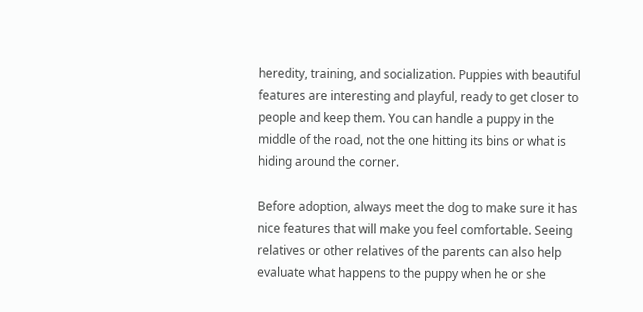heredity, training, and socialization. Puppies with beautiful features are interesting and playful, ready to get closer to people and keep them. You can handle a puppy in the middle of the road, not the one hitting its bins or what is hiding around the corner.

Before adoption, always meet the dog to make sure it has nice features that will make you feel comfortable. Seeing relatives or other relatives of the parents can also help evaluate what happens to the puppy when he or she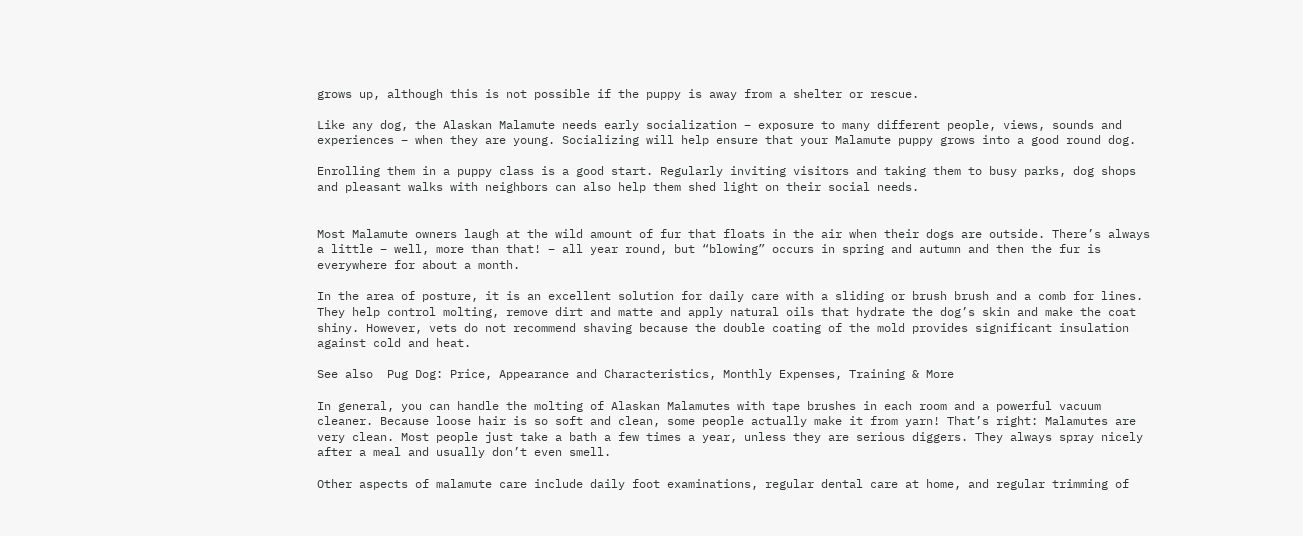grows up, although this is not possible if the puppy is away from a shelter or rescue.

Like any dog, the Alaskan Malamute needs early socialization – exposure to many different people, views, sounds and experiences – when they are young. Socializing will help ensure that your Malamute puppy grows into a good round dog.

Enrolling them in a puppy class is a good start. Regularly inviting visitors and taking them to busy parks, dog shops and pleasant walks with neighbors can also help them shed light on their social needs.


Most Malamute owners laugh at the wild amount of fur that floats in the air when their dogs are outside. There’s always a little – well, more than that! – all year round, but “blowing” occurs in spring and autumn and then the fur is everywhere for about a month.

In the area of posture, it is an excellent solution for daily care with a sliding or brush brush and a comb for lines. They help control molting, remove dirt and matte and apply natural oils that hydrate the dog’s skin and make the coat shiny. However, vets do not recommend shaving because the double coating of the mold provides significant insulation against cold and heat.

See also  Pug Dog: Price, Appearance and Characteristics, Monthly Expenses, Training & More

In general, you can handle the molting of Alaskan Malamutes with tape brushes in each room and a powerful vacuum cleaner. Because loose hair is so soft and clean, some people actually make it from yarn! That’s right: Malamutes are very clean. Most people just take a bath a few times a year, unless they are serious diggers. They always spray nicely after a meal and usually don’t even smell.

Other aspects of malamute care include daily foot examinations, regular dental care at home, and regular trimming of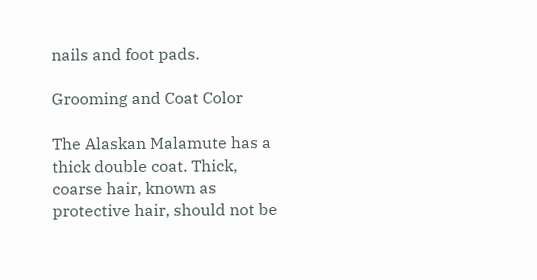nails and foot pads.

Grooming and Coat Color

The Alaskan Malamute has a thick double coat. Thick, coarse hair, known as protective hair, should not be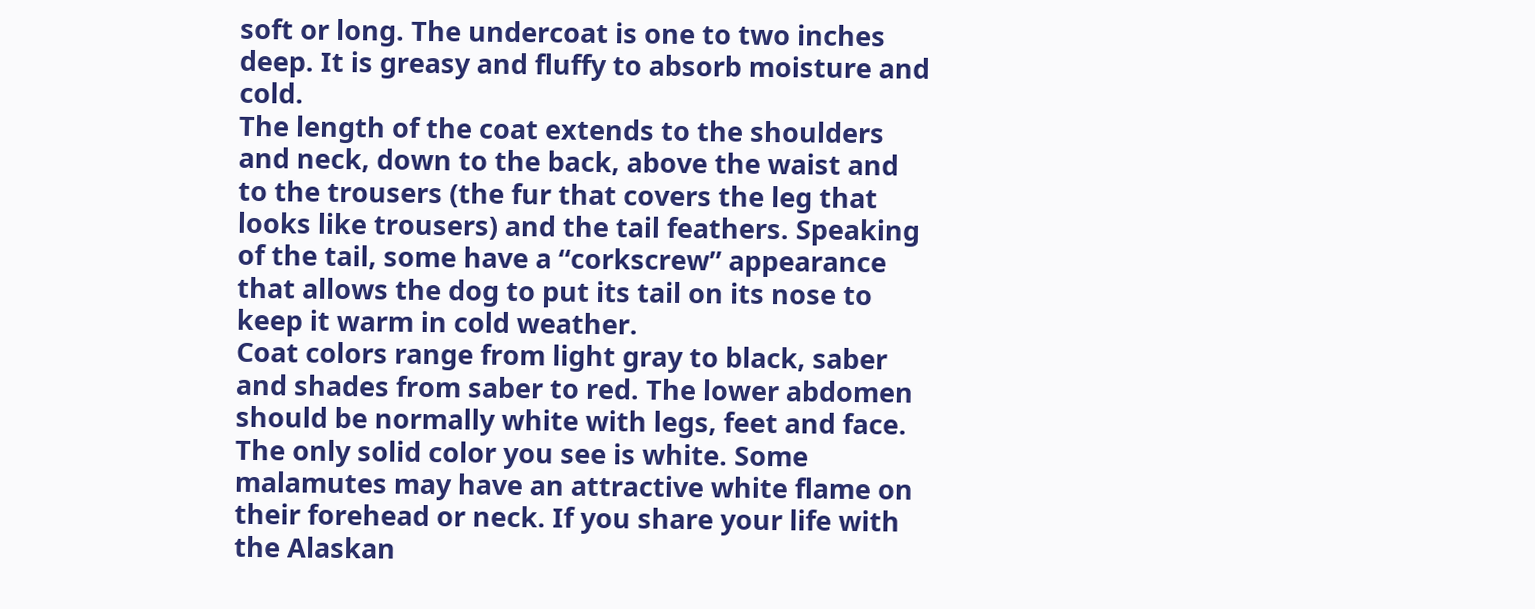soft or long. The undercoat is one to two inches deep. It is greasy and fluffy to absorb moisture and cold.
The length of the coat extends to the shoulders and neck, down to the back, above the waist and to the trousers (the fur that covers the leg that looks like trousers) and the tail feathers. Speaking of the tail, some have a “corkscrew” appearance that allows the dog to put its tail on its nose to keep it warm in cold weather.
Coat colors range from light gray to black, saber and shades from saber to red. The lower abdomen should be normally white with legs, feet and face. The only solid color you see is white. Some malamutes may have an attractive white flame on their forehead or neck. If you share your life with the Alaskan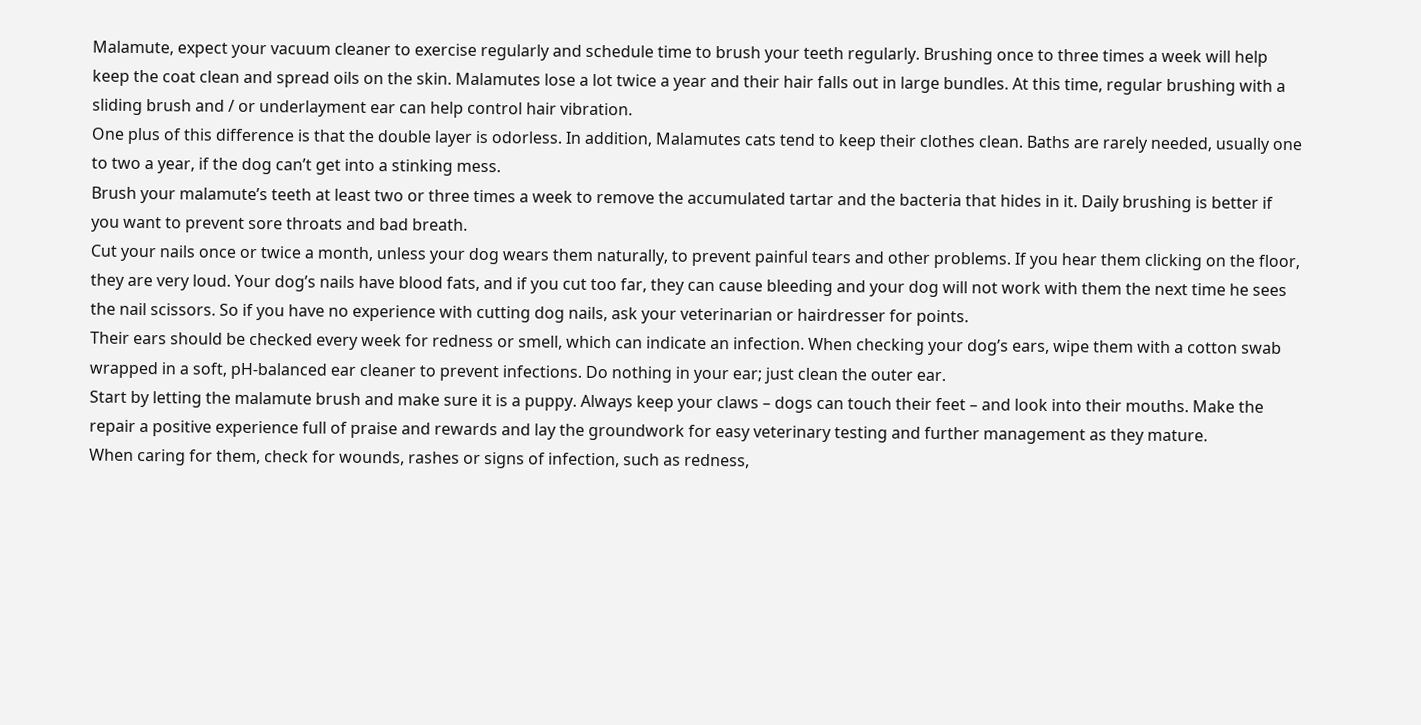Malamute, expect your vacuum cleaner to exercise regularly and schedule time to brush your teeth regularly. Brushing once to three times a week will help keep the coat clean and spread oils on the skin. Malamutes lose a lot twice a year and their hair falls out in large bundles. At this time, regular brushing with a sliding brush and / or underlayment ear can help control hair vibration.
One plus of this difference is that the double layer is odorless. In addition, Malamutes cats tend to keep their clothes clean. Baths are rarely needed, usually one to two a year, if the dog can’t get into a stinking mess.
Brush your malamute’s teeth at least two or three times a week to remove the accumulated tartar and the bacteria that hides in it. Daily brushing is better if you want to prevent sore throats and bad breath.
Cut your nails once or twice a month, unless your dog wears them naturally, to prevent painful tears and other problems. If you hear them clicking on the floor, they are very loud. Your dog’s nails have blood fats, and if you cut too far, they can cause bleeding and your dog will not work with them the next time he sees the nail scissors. So if you have no experience with cutting dog nails, ask your veterinarian or hairdresser for points.
Their ears should be checked every week for redness or smell, which can indicate an infection. When checking your dog’s ears, wipe them with a cotton swab wrapped in a soft, pH-balanced ear cleaner to prevent infections. Do nothing in your ear; just clean the outer ear.
Start by letting the malamute brush and make sure it is a puppy. Always keep your claws – dogs can touch their feet – and look into their mouths. Make the repair a positive experience full of praise and rewards and lay the groundwork for easy veterinary testing and further management as they mature.
When caring for them, check for wounds, rashes or signs of infection, such as redness,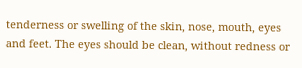tenderness or swelling of the skin, nose, mouth, eyes and feet. The eyes should be clean, without redness or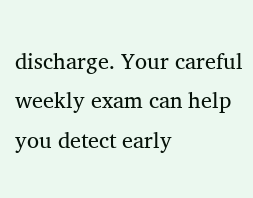discharge. Your careful weekly exam can help you detect early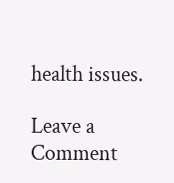health issues.

Leave a Comment